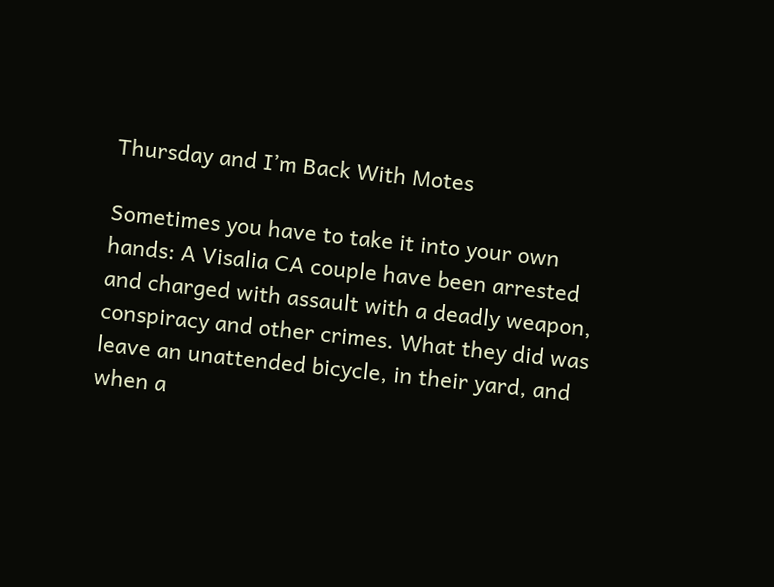Thursday and I’m Back With Motes

Sometimes you have to take it into your own hands: A Visalia CA couple have been arrested and charged with assault with a deadly weapon, conspiracy and other crimes. What they did was leave an unattended bicycle, in their yard, and when a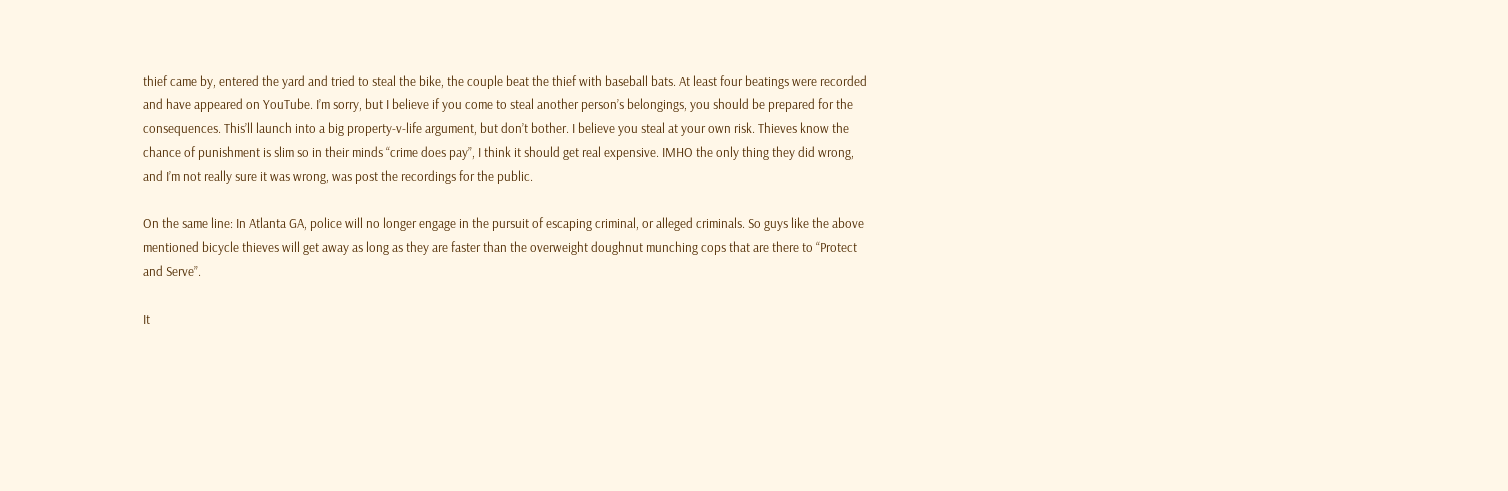thief came by, entered the yard and tried to steal the bike, the couple beat the thief with baseball bats. At least four beatings were recorded and have appeared on YouTube. I’m sorry, but I believe if you come to steal another person’s belongings, you should be prepared for the consequences. This’ll launch into a big property-v-life argument, but don’t bother. I believe you steal at your own risk. Thieves know the chance of punishment is slim so in their minds “crime does pay”, I think it should get real expensive. IMHO the only thing they did wrong, and I’m not really sure it was wrong, was post the recordings for the public.

On the same line: In Atlanta GA, police will no longer engage in the pursuit of escaping criminal, or alleged criminals. So guys like the above mentioned bicycle thieves will get away as long as they are faster than the overweight doughnut munching cops that are there to “Protect and Serve”.

It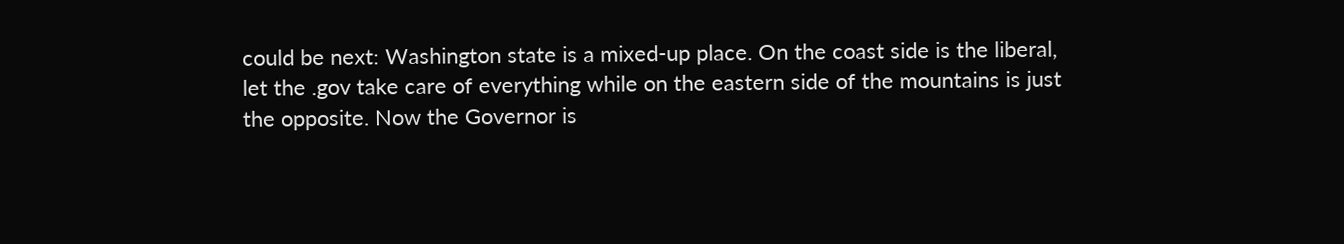could be next: Washington state is a mixed-up place. On the coast side is the liberal, let the .gov take care of everything while on the eastern side of the mountains is just the opposite. Now the Governor is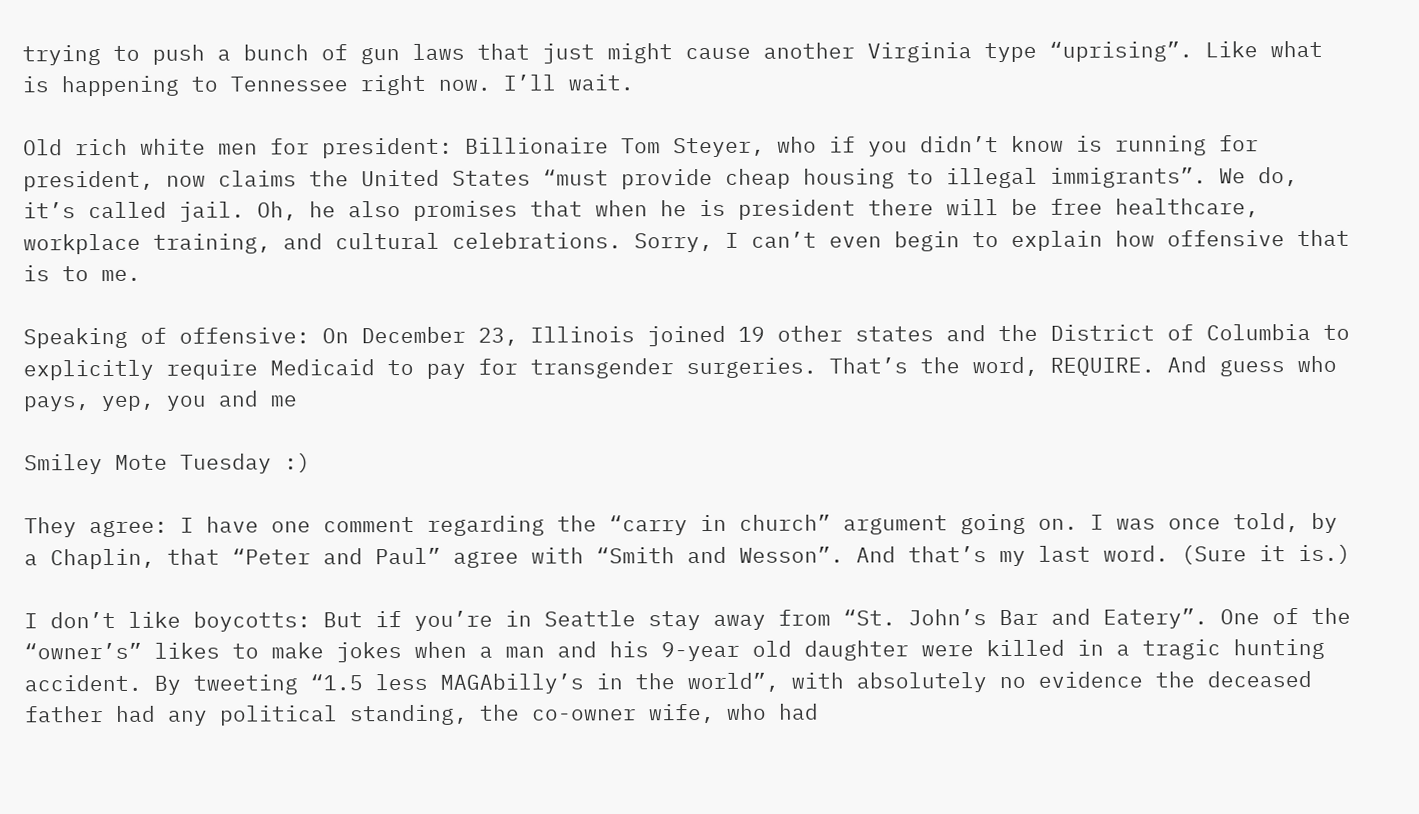trying to push a bunch of gun laws that just might cause another Virginia type “uprising”. Like what is happening to Tennessee right now. I’ll wait.

Old rich white men for president: Billionaire Tom Steyer, who if you didn’t know is running for president, now claims the United States “must provide cheap housing to illegal immigrants”. We do, it’s called jail. Oh, he also promises that when he is president there will be free healthcare, workplace training, and cultural celebrations. Sorry, I can’t even begin to explain how offensive that is to me.

Speaking of offensive: On December 23, Illinois joined 19 other states and the District of Columbia to explicitly require Medicaid to pay for transgender surgeries. That’s the word, REQUIRE. And guess who pays, yep, you and me

Smiley Mote Tuesday :)

They agree: I have one comment regarding the “carry in church” argument going on. I was once told, by a Chaplin, that “Peter and Paul” agree with “Smith and Wesson”. And that’s my last word. (Sure it is.)

I don’t like boycotts: But if you’re in Seattle stay away from “St. John’s Bar and Eatery”. One of the “owner’s” likes to make jokes when a man and his 9-year old daughter were killed in a tragic hunting accident. By tweeting “1.5 less MAGAbilly’s in the world”, with absolutely no evidence the deceased father had any political standing, the co-owner wife, who had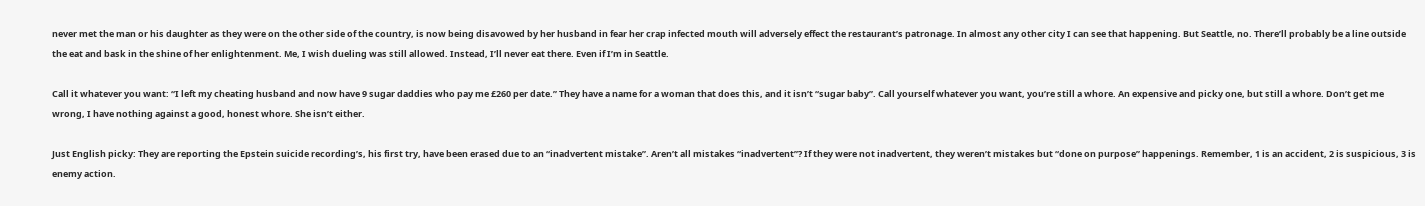never met the man or his daughter as they were on the other side of the country, is now being disavowed by her husband in fear her crap infected mouth will adversely effect the restaurant’s patronage. In almost any other city I can see that happening. But Seattle, no. There’ll probably be a line outside the eat and bask in the shine of her enlightenment. Me, I wish dueling was still allowed. Instead, I’ll never eat there. Even if I’m in Seattle.

Call it whatever you want: “I left my cheating husband and now have 9 sugar daddies who pay me £260 per date.” They have a name for a woman that does this, and it isn’t “sugar baby”. Call yourself whatever you want, you’re still a whore. An expensive and picky one, but still a whore. Don’t get me wrong, I have nothing against a good, honest whore. She isn’t either.

Just English picky: They are reporting the Epstein suicide recording’s, his first try, have been erased due to an “inadvertent mistake”. Aren’t all mistakes “inadvertent”? If they were not inadvertent, they weren’t mistakes but “done on purpose” happenings. Remember, 1 is an accident, 2 is suspicious, 3 is enemy action.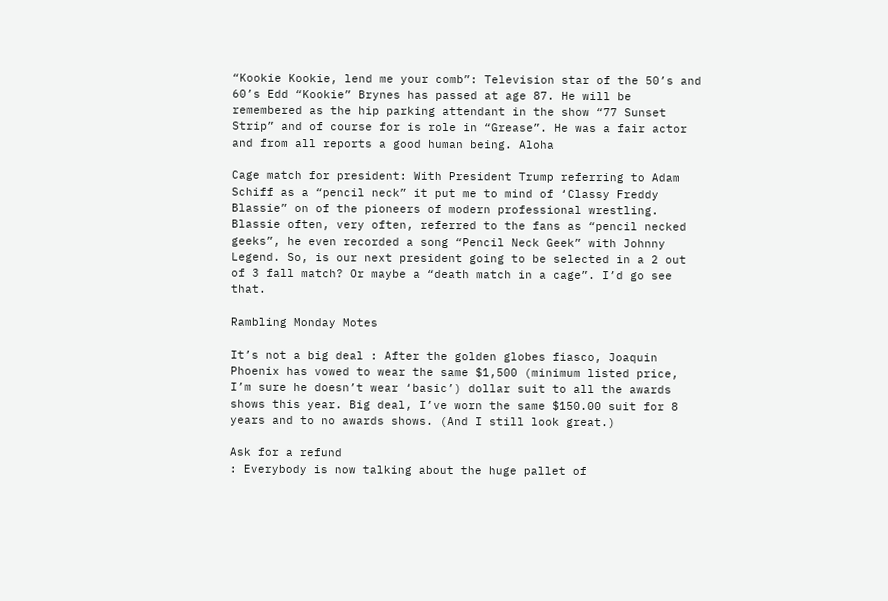“Kookie Kookie, lend me your comb”: Television star of the 50’s and 60’s Edd “Kookie” Brynes has passed at age 87. He will be remembered as the hip parking attendant in the show “77 Sunset Strip” and of course for is role in “Grease”. He was a fair actor and from all reports a good human being. Aloha

Cage match for president: With President Trump referring to Adam Schiff as a “pencil neck” it put me to mind of ‘Classy Freddy Blassie” on of the pioneers of modern professional wrestling. Blassie often, very often, referred to the fans as “pencil necked geeks”, he even recorded a song “Pencil Neck Geek” with Johnny Legend. So, is our next president going to be selected in a 2 out of 3 fall match? Or maybe a “death match in a cage”. I’d go see that.

Rambling Monday Motes

It’s not a big deal : After the golden globes fiasco, Joaquin Phoenix has vowed to wear the same $1,500 (minimum listed price, I’m sure he doesn’t wear ‘basic’) dollar suit to all the awards shows this year. Big deal, I’ve worn the same $150.00 suit for 8 years and to no awards shows. (And I still look great.)

Ask for a refund
: Everybody is now talking about the huge pallet of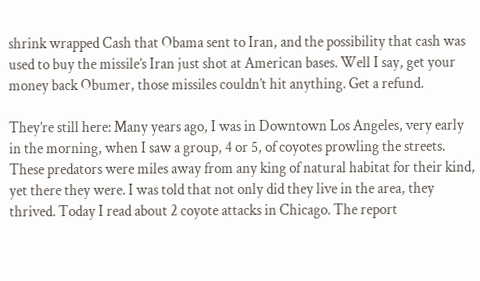shrink wrapped Cash that Obama sent to Iran, and the possibility that cash was used to buy the missile’s Iran just shot at American bases. Well I say, get your money back Obumer, those missiles couldn’t hit anything. Get a refund.

They’re still here: Many years ago, I was in Downtown Los Angeles, very early in the morning, when I saw a group, 4 or 5, of coyotes prowling the streets. These predators were miles away from any king of natural habitat for their kind, yet there they were. I was told that not only did they live in the area, they thrived. Today I read about 2 coyote attacks in Chicago. The report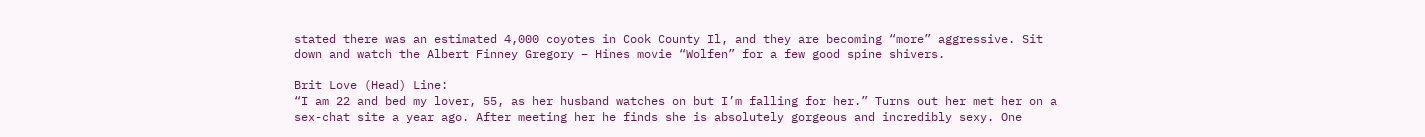stated there was an estimated 4,000 coyotes in Cook County Il, and they are becoming “more” aggressive. Sit down and watch the Albert Finney Gregory – Hines movie “Wolfen” for a few good spine shivers.

Brit Love (Head) Line:
“I am 22 and bed my lover, 55, as her husband watches on but I’m falling for her.” Turns out her met her on a sex-chat site a year ago. After meeting her he finds she is absolutely gorgeous and incredibly sexy. One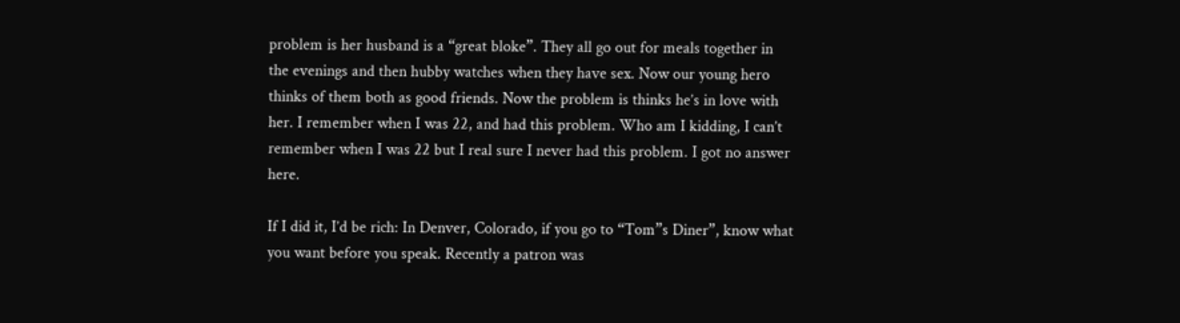problem is her husband is a “great bloke”. They all go out for meals together in the evenings and then hubby watches when they have sex. Now our young hero thinks of them both as good friends. Now the problem is thinks he’s in love with her. I remember when I was 22, and had this problem. Who am I kidding, I can’t remember when I was 22 but I real sure I never had this problem. I got no answer here.

If I did it, I’d be rich: In Denver, Colorado, if you go to “Tom”s Diner”, know what you want before you speak. Recently a patron was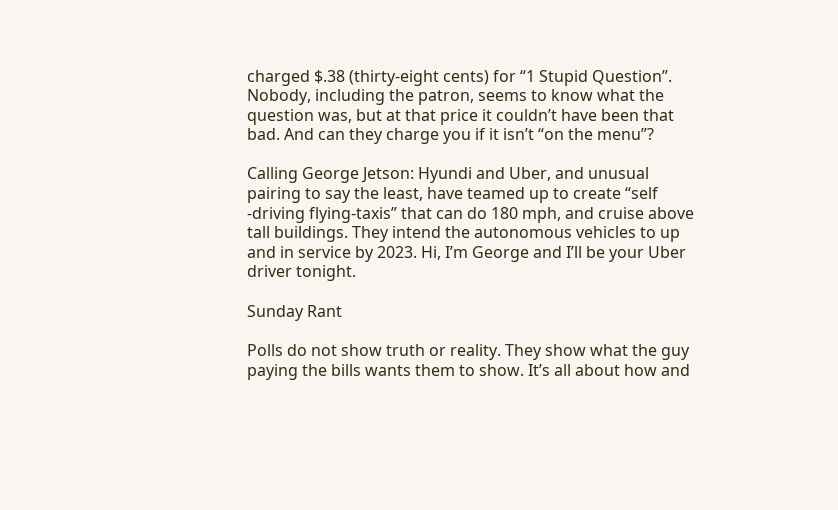charged $.38 (thirty-eight cents) for “1 Stupid Question”. Nobody, including the patron, seems to know what the question was, but at that price it couldn’t have been that bad. And can they charge you if it isn’t “on the menu”?

Calling George Jetson: Hyundi and Uber, and unusual pairing to say the least, have teamed up to create “self -driving flying-taxis” that can do 180 mph, and cruise above tall buildings. They intend the autonomous vehicles to up and in service by 2023. Hi, I’m George and I’ll be your Uber driver tonight.

Sunday Rant

Polls do not show truth or reality. They show what the guy paying the bills wants them to show. It’s all about how and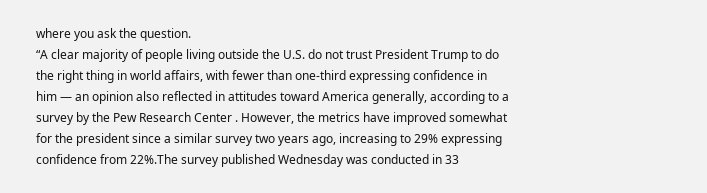where you ask the question.
“A clear majority of people living outside the U.S. do not trust President Trump to do the right thing in world affairs, with fewer than one-third expressing confidence in him — an opinion also reflected in attitudes toward America generally, according to a survey by the Pew Research Center . However, the metrics have improved somewhat for the president since a similar survey two years ago, increasing to 29% expressing confidence from 22%.The survey published Wednesday was conducted in 33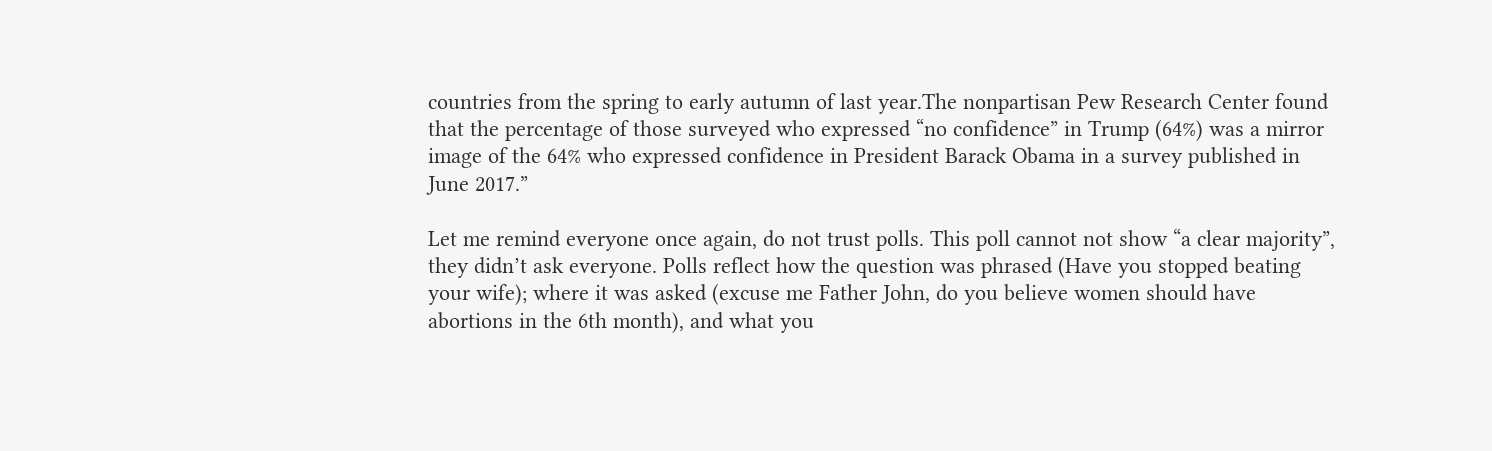countries from the spring to early autumn of last year.The nonpartisan Pew Research Center found that the percentage of those surveyed who expressed “no confidence” in Trump (64%) was a mirror image of the 64% who expressed confidence in President Barack Obama in a survey published in June 2017.”

Let me remind everyone once again, do not trust polls. This poll cannot not show “a clear majority”, they didn’t ask everyone. Polls reflect how the question was phrased (Have you stopped beating your wife); where it was asked (excuse me Father John, do you believe women should have abortions in the 6th month), and what you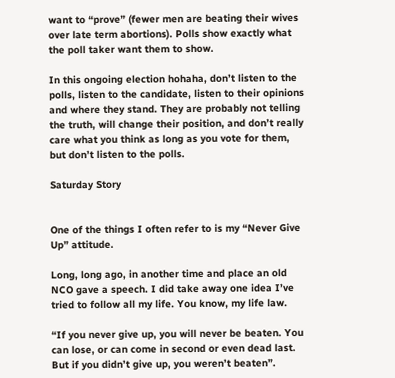want to “prove” (fewer men are beating their wives over late term abortions). Polls show exactly what the poll taker want them to show.

In this ongoing election hohaha, don’t listen to the polls, listen to the candidate, listen to their opinions and where they stand. They are probably not telling the truth, will change their position, and don’t really care what you think as long as you vote for them, but don’t listen to the polls.

Saturday Story


One of the things I often refer to is my “Never Give Up” attitude.

Long, long ago, in another time and place an old NCO gave a speech. I did take away one idea I’ve tried to follow all my life. You know, my life law.

“If you never give up, you will never be beaten. You can lose, or can come in second or even dead last. But if you didn’t give up, you weren’t beaten”.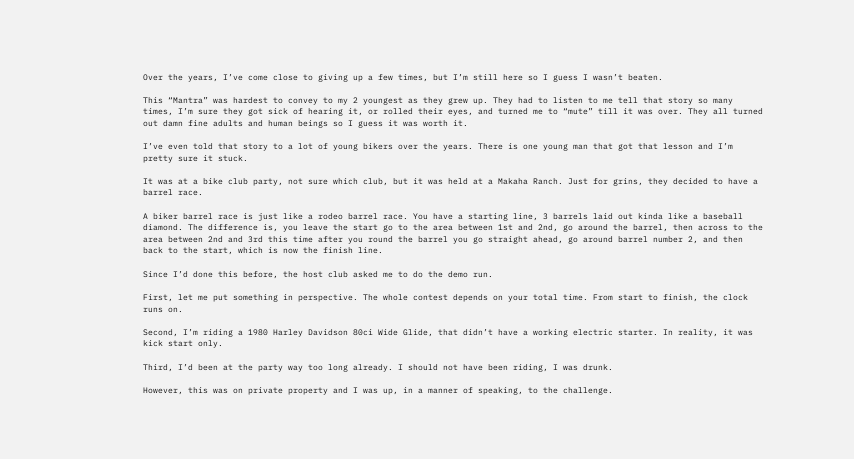Over the years, I’ve come close to giving up a few times, but I’m still here so I guess I wasn’t beaten.

This “Mantra” was hardest to convey to my 2 youngest as they grew up. They had to listen to me tell that story so many times, I’m sure they got sick of hearing it, or rolled their eyes, and turned me to “mute” till it was over. They all turned out damn fine adults and human beings so I guess it was worth it.

I’ve even told that story to a lot of young bikers over the years. There is one young man that got that lesson and I’m pretty sure it stuck.

It was at a bike club party, not sure which club, but it was held at a Makaha Ranch. Just for grins, they decided to have a barrel race.

A biker barrel race is just like a rodeo barrel race. You have a starting line, 3 barrels laid out kinda like a baseball diamond. The difference is, you leave the start go to the area between 1st and 2nd, go around the barrel, then across to the area between 2nd and 3rd this time after you round the barrel you go straight ahead, go around barrel number 2, and then back to the start, which is now the finish line.

Since I’d done this before, the host club asked me to do the demo run.

First, let me put something in perspective. The whole contest depends on your total time. From start to finish, the clock runs on.

Second, I’m riding a 1980 Harley Davidson 80ci Wide Glide, that didn’t have a working electric starter. In reality, it was kick start only.

Third, I’d been at the party way too long already. I should not have been riding, I was drunk.

However, this was on private property and I was up, in a manner of speaking, to the challenge.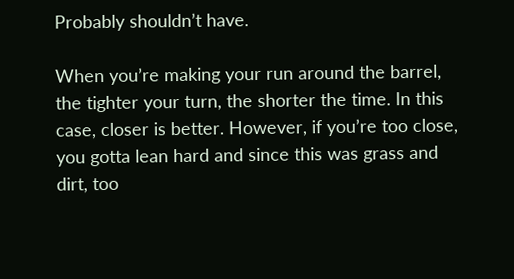Probably shouldn’t have.

When you’re making your run around the barrel, the tighter your turn, the shorter the time. In this case, closer is better. However, if you’re too close, you gotta lean hard and since this was grass and dirt, too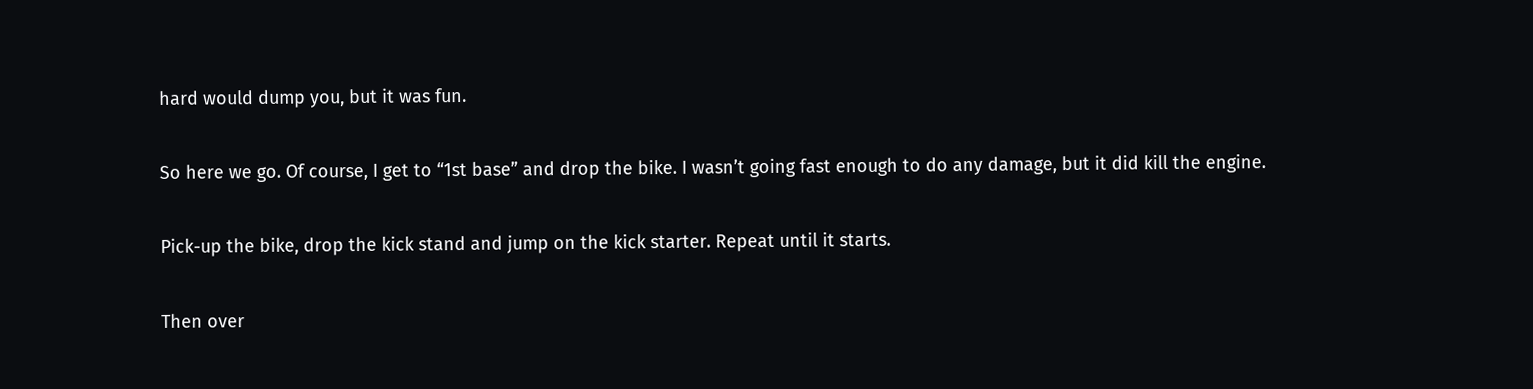hard would dump you, but it was fun.

So here we go. Of course, I get to “1st base” and drop the bike. I wasn’t going fast enough to do any damage, but it did kill the engine.

Pick-up the bike, drop the kick stand and jump on the kick starter. Repeat until it starts.

Then over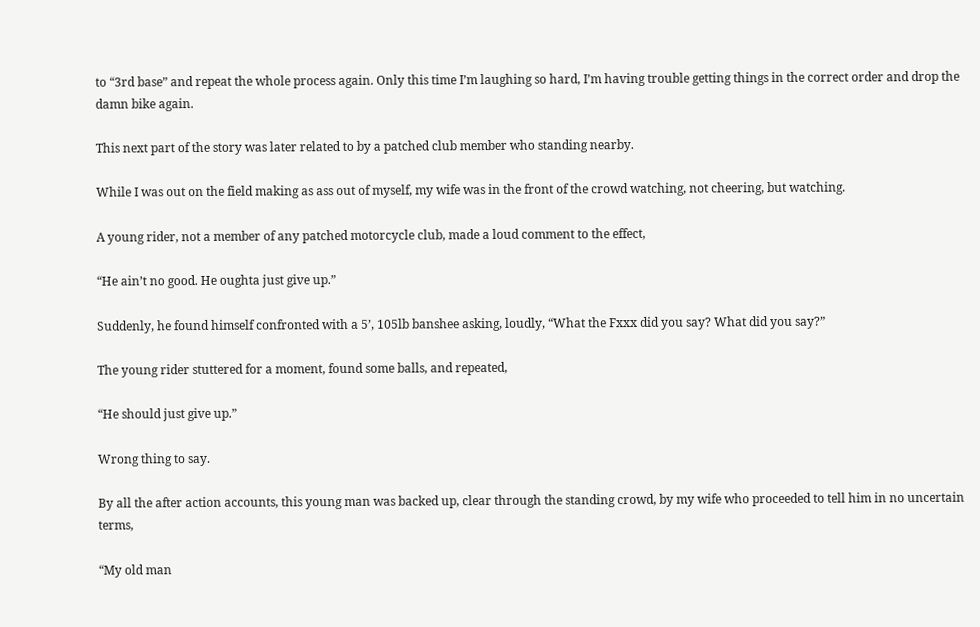to “3rd base” and repeat the whole process again. Only this time I’m laughing so hard, I’m having trouble getting things in the correct order and drop the damn bike again.

This next part of the story was later related to by a patched club member who standing nearby.

While I was out on the field making as ass out of myself, my wife was in the front of the crowd watching, not cheering, but watching.

A young rider, not a member of any patched motorcycle club, made a loud comment to the effect,

“He ain’t no good. He oughta just give up.”

Suddenly, he found himself confronted with a 5’, 105lb banshee asking, loudly, “What the Fxxx did you say? What did you say?”

The young rider stuttered for a moment, found some balls, and repeated,

“He should just give up.”

Wrong thing to say.

By all the after action accounts, this young man was backed up, clear through the standing crowd, by my wife who proceeded to tell him in no uncertain terms,

“My old man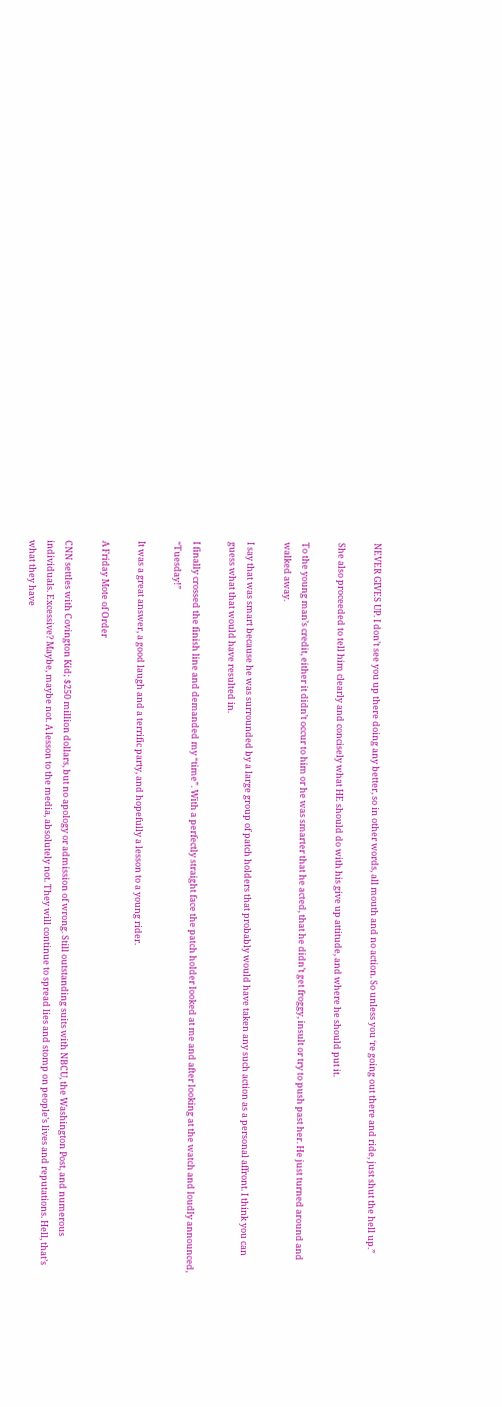NEVER GIVES UP. I don’t see you up there doing any better, so in other words, all mouth and no action. So unless you ‘re going out there and ride, just shut the hell up.”

She also proceeded to tell him clearly and concisely what HE should do with his give up attitude, and where he should put it.

To the young man’s credit, either it didn’t occur to him or he was smarter that he acted, that he didn’t get froggy, insult or try to push past her. He just turned around and walked away.

I say that was smart because he was surrounded by a large group of patch holders that probably would have taken any such action as a personal affront. I think you can guess what that would have resulted in.

I finally crossed the finish line and demanded my “time”. With a perfectly straight face the patch holder looked at me and after looking at the watch and loudly announced, “Tuesday!”

It was a great answer, a good laugh and a terrific party, and hopefully a lesson to a young rider.

A Friday Mote of Order

CNN settles with Covington Kid; $250 million dollars, but no apology or admission of wrong. Still outstanding suits with NBCU, the Washington Post, and numerous individuals. Excessive? Maybe, maybe not. A lesson to the media, absolutely not. They will continue to spread lies and stomp on people’s lives and reputations. Hell, that’s what they have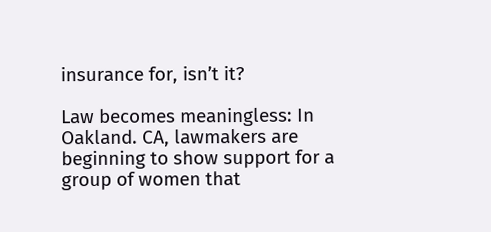insurance for, isn’t it?

Law becomes meaningless: In Oakland. CA, lawmakers are beginning to show support for a group of women that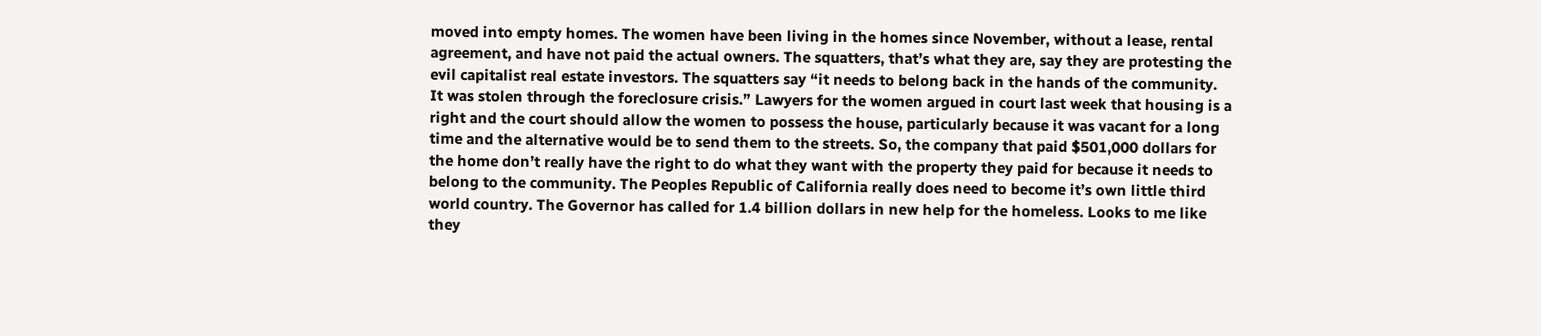moved into empty homes. The women have been living in the homes since November, without a lease, rental agreement, and have not paid the actual owners. The squatters, that’s what they are, say they are protesting the evil capitalist real estate investors. The squatters say “it needs to belong back in the hands of the community. It was stolen through the foreclosure crisis.” Lawyers for the women argued in court last week that housing is a right and the court should allow the women to possess the house, particularly because it was vacant for a long time and the alternative would be to send them to the streets. So, the company that paid $501,000 dollars for the home don’t really have the right to do what they want with the property they paid for because it needs to belong to the community. The Peoples Republic of California really does need to become it’s own little third world country. The Governor has called for 1.4 billion dollars in new help for the homeless. Looks to me like they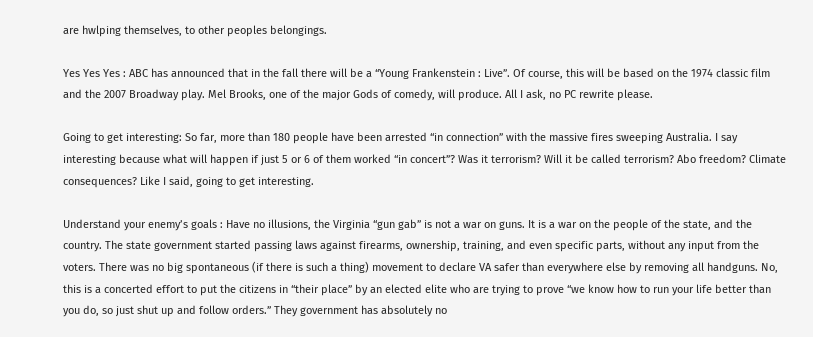are hwlping themselves, to other peoples belongings.

Yes Yes Yes : ABC has announced that in the fall there will be a “Young Frankenstein : Live”. Of course, this will be based on the 1974 classic film and the 2007 Broadway play. Mel Brooks, one of the major Gods of comedy, will produce. All I ask, no PC rewrite please.

Going to get interesting: So far, more than 180 people have been arrested “in connection” with the massive fires sweeping Australia. I say interesting because what will happen if just 5 or 6 of them worked “in concert”? Was it terrorism? Will it be called terrorism? Abo freedom? Climate consequences? Like I said, going to get interesting.

Understand your enemy’s goals : Have no illusions, the Virginia “gun gab” is not a war on guns. It is a war on the people of the state, and the country. The state government started passing laws against firearms, ownership, training, and even specific parts, without any input from the voters. There was no big spontaneous (if there is such a thing) movement to declare VA safer than everywhere else by removing all handguns. No, this is a concerted effort to put the citizens in “their place” by an elected elite who are trying to prove “we know how to run your life better than you do, so just shut up and follow orders.” They government has absolutely no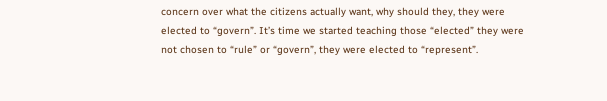concern over what the citizens actually want, why should they, they were elected to “govern”. It’s time we started teaching those “elected” they were not chosen to “rule” or “govern”, they were elected to “represent”.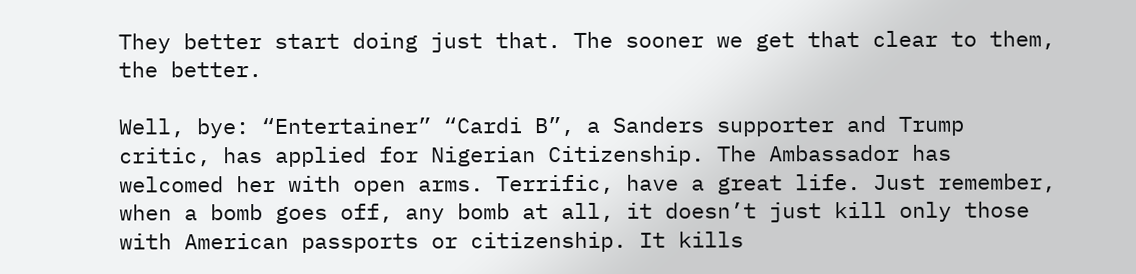They better start doing just that. The sooner we get that clear to them, the better.

Well, bye: “Entertainer” “Cardi B”, a Sanders supporter and Trump critic, has applied for Nigerian Citizenship. The Ambassador has welcomed her with open arms. Terrific, have a great life. Just remember, when a bomb goes off, any bomb at all, it doesn’t just kill only those with American passports or citizenship. It kills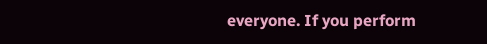everyone. If you perform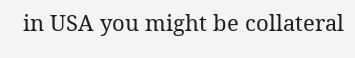in USA you might be collateral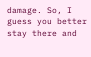damage. So, I guess you better stay there and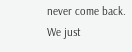never come back. We just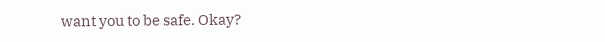want you to be safe. Okay?